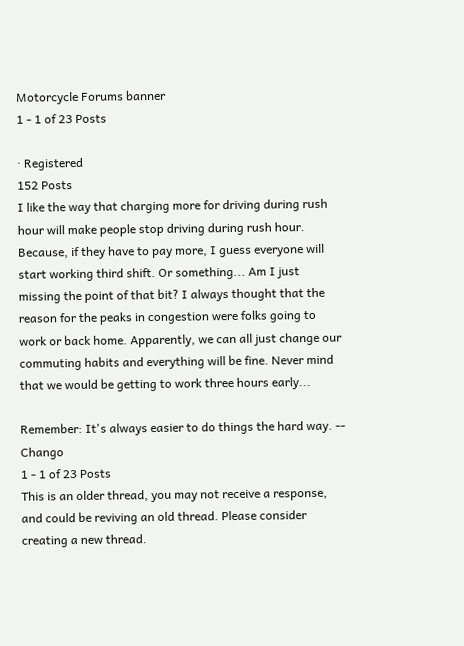Motorcycle Forums banner
1 - 1 of 23 Posts

· Registered
152 Posts
I like the way that charging more for driving during rush hour will make people stop driving during rush hour. Because, if they have to pay more, I guess everyone will start working third shift. Or something... Am I just missing the point of that bit? I always thought that the reason for the peaks in congestion were folks going to work or back home. Apparently, we can all just change our commuting habits and everything will be fine. Never mind that we would be getting to work three hours early...

Remember: It's always easier to do things the hard way. -- Chango
1 - 1 of 23 Posts
This is an older thread, you may not receive a response, and could be reviving an old thread. Please consider creating a new thread.